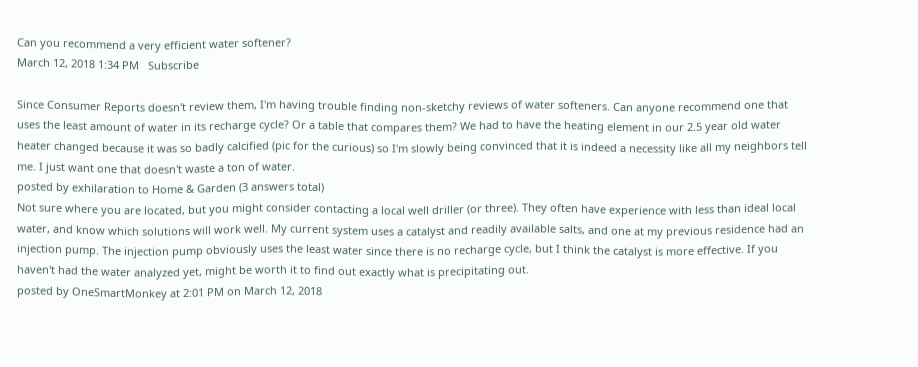Can you recommend a very efficient water softener?
March 12, 2018 1:34 PM   Subscribe

Since Consumer Reports doesn't review them, I'm having trouble finding non-sketchy reviews of water softeners. Can anyone recommend one that uses the least amount of water in its recharge cycle? Or a table that compares them? We had to have the heating element in our 2.5 year old water heater changed because it was so badly calcified (pic for the curious) so I'm slowly being convinced that it is indeed a necessity like all my neighbors tell me. I just want one that doesn't waste a ton of water.
posted by exhilaration to Home & Garden (3 answers total)
Not sure where you are located, but you might consider contacting a local well driller (or three). They often have experience with less than ideal local water, and know which solutions will work well. My current system uses a catalyst and readily available salts, and one at my previous residence had an injection pump. The injection pump obviously uses the least water since there is no recharge cycle, but I think the catalyst is more effective. If you haven't had the water analyzed yet, might be worth it to find out exactly what is precipitating out.
posted by OneSmartMonkey at 2:01 PM on March 12, 2018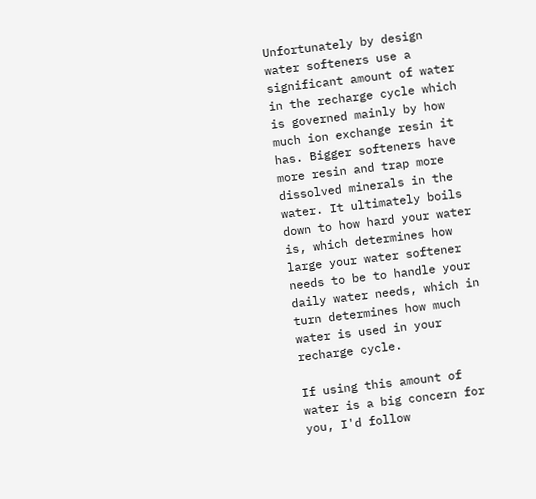Unfortunately by design water softeners use a significant amount of water in the recharge cycle which is governed mainly by how much ion exchange resin it has. Bigger softeners have more resin and trap more dissolved minerals in the water. It ultimately boils down to how hard your water is, which determines how large your water softener needs to be to handle your daily water needs, which in turn determines how much water is used in your recharge cycle.

If using this amount of water is a big concern for you, I'd follow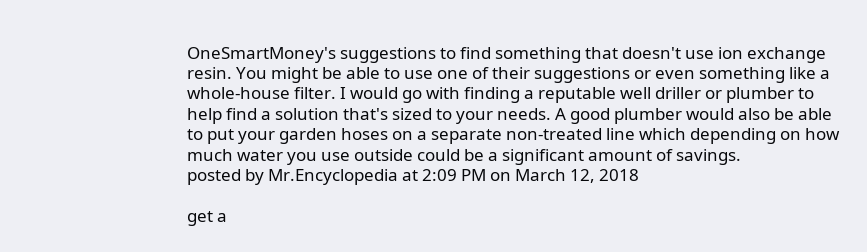OneSmartMoney's suggestions to find something that doesn't use ion exchange resin. You might be able to use one of their suggestions or even something like a whole-house filter. I would go with finding a reputable well driller or plumber to help find a solution that's sized to your needs. A good plumber would also be able to put your garden hoses on a separate non-treated line which depending on how much water you use outside could be a significant amount of savings.
posted by Mr.Encyclopedia at 2:09 PM on March 12, 2018

get a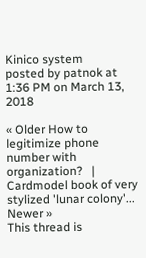Kinico system
posted by patnok at 1:36 PM on March 13, 2018

« Older How to legitimize phone number with organization?   |   Cardmodel book of very stylized 'lunar colony'... Newer »
This thread is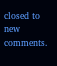closed to new comments.